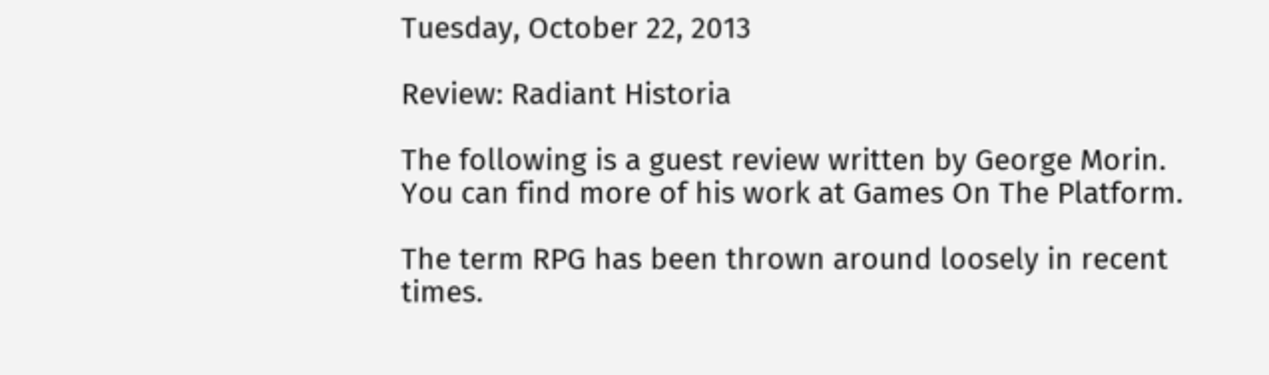Tuesday, October 22, 2013

Review: Radiant Historia

The following is a guest review written by George Morin. You can find more of his work at Games On The Platform.

The term RPG has been thrown around loosely in recent times.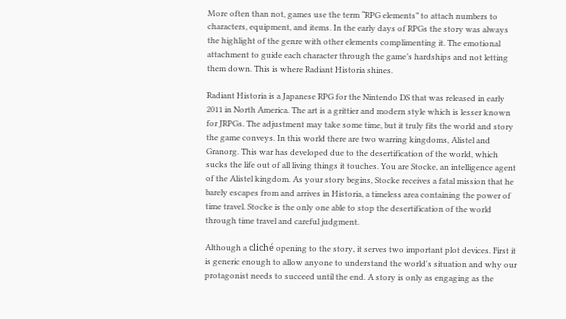More often than not, games use the term “RPG elements” to attach numbers to characters, equipment, and items. In the early days of RPGs the story was always the highlight of the genre with other elements complimenting it. The emotional attachment to guide each character through the game’s hardships and not letting them down. This is where Radiant Historia shines.

Radiant Historia is a Japanese RPG for the Nintendo DS that was released in early 2011 in North America. The art is a grittier and modern style which is lesser known for JRPGs. The adjustment may take some time, but it truly fits the world and story the game conveys. In this world there are two warring kingdoms, Alistel and Granorg. This war has developed due to the desertification of the world, which sucks the life out of all living things it touches. You are Stocke, an intelligence agent of the Alistel kingdom. As your story begins, Stocke receives a fatal mission that he barely escapes from and arrives in Historia, a timeless area containing the power of time travel. Stocke is the only one able to stop the desertification of the world through time travel and careful judgment.

Although a cliché opening to the story, it serves two important plot devices. First it is generic enough to allow anyone to understand the world's situation and why our protagonist needs to succeed until the end. A story is only as engaging as the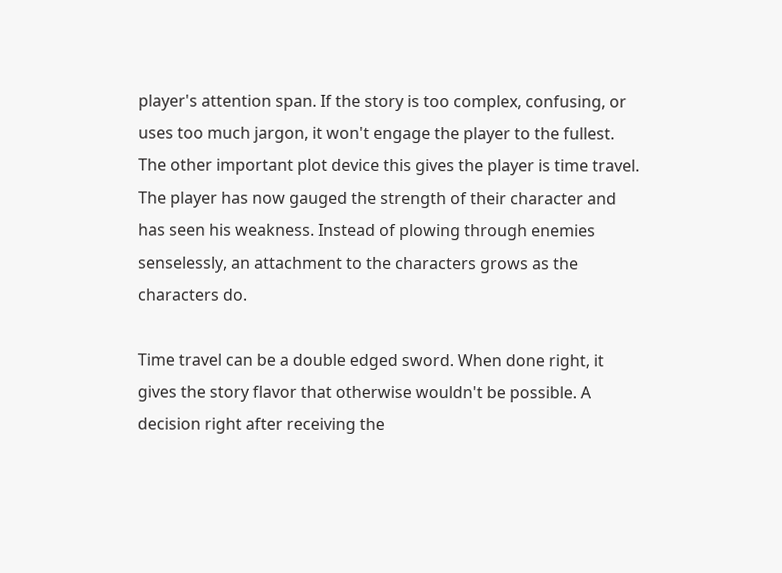player's attention span. If the story is too complex, confusing, or uses too much jargon, it won't engage the player to the fullest. The other important plot device this gives the player is time travel. The player has now gauged the strength of their character and has seen his weakness. Instead of plowing through enemies senselessly, an attachment to the characters grows as the characters do.

Time travel can be a double edged sword. When done right, it gives the story flavor that otherwise wouldn't be possible. A decision right after receiving the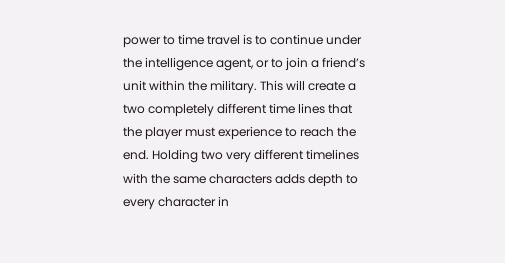power to time travel is to continue under the intelligence agent, or to join a friend’s unit within the military. This will create a two completely different time lines that the player must experience to reach the end. Holding two very different timelines with the same characters adds depth to every character in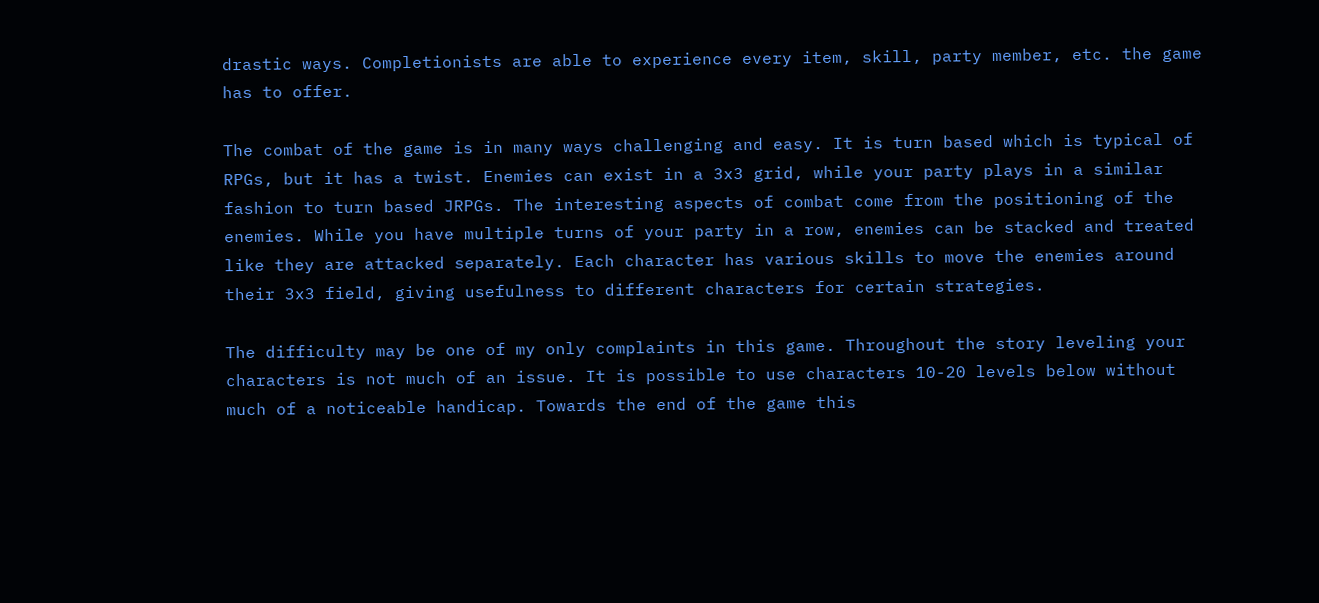drastic ways. Completionists are able to experience every item, skill, party member, etc. the game has to offer.

The combat of the game is in many ways challenging and easy. It is turn based which is typical of RPGs, but it has a twist. Enemies can exist in a 3x3 grid, while your party plays in a similar fashion to turn based JRPGs. The interesting aspects of combat come from the positioning of the enemies. While you have multiple turns of your party in a row, enemies can be stacked and treated like they are attacked separately. Each character has various skills to move the enemies around their 3x3 field, giving usefulness to different characters for certain strategies.

The difficulty may be one of my only complaints in this game. Throughout the story leveling your characters is not much of an issue. It is possible to use characters 10-20 levels below without much of a noticeable handicap. Towards the end of the game this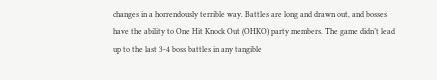changes in a horrendously terrible way. Battles are long and drawn out, and bosses have the ability to One Hit Knock Out (OHKO) party members. The game didn’t lead up to the last 3-4 boss battles in any tangible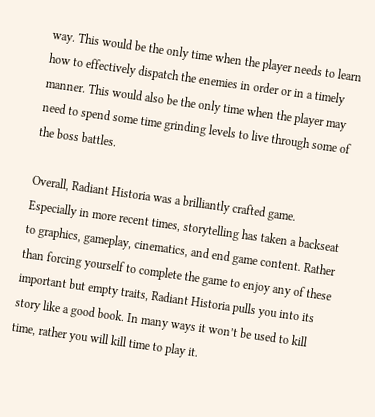way. This would be the only time when the player needs to learn how to effectively dispatch the enemies in order or in a timely manner. This would also be the only time when the player may need to spend some time grinding levels to live through some of the boss battles.

Overall, Radiant Historia was a brilliantly crafted game. Especially in more recent times, storytelling has taken a backseat to graphics, gameplay, cinematics, and end game content. Rather than forcing yourself to complete the game to enjoy any of these important but empty traits, Radiant Historia pulls you into its story like a good book. In many ways it won’t be used to kill time, rather you will kill time to play it.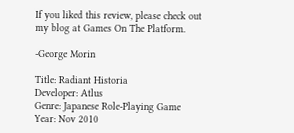If you liked this review, please check out my blog at Games On The Platform.

-George Morin

Title: Radiant Historia
Developer: Atlus
Genre: Japanese Role-Playing Game
Year: Nov 2010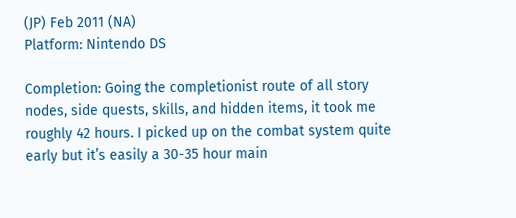(JP) Feb 2011 (NA)
Platform: Nintendo DS

Completion: Going the completionist route of all story nodes, side quests, skills, and hidden items, it took me roughly 42 hours. I picked up on the combat system quite early but it’s easily a 30-35 hour main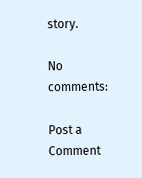story.

No comments:

Post a Comment